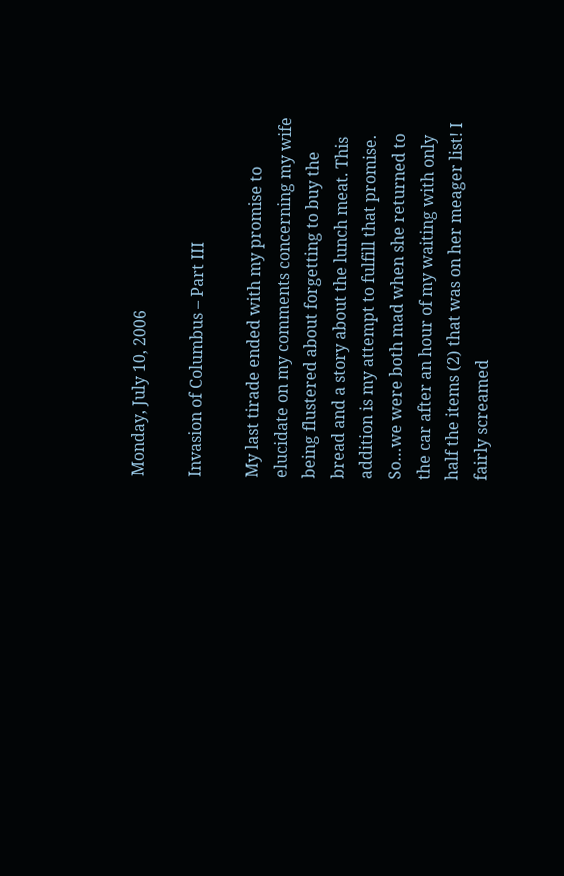Monday, July 10, 2006

Invasion of Columbus – Part III

My last tirade ended with my promise to elucidate on my comments concerning my wife being flustered about forgetting to buy the bread and a story about the lunch meat. This addition is my attempt to fulfill that promise. So…we were both mad when she returned to the car after an hour of my waiting with only half the items (2) that was on her meager list! I fairly screamed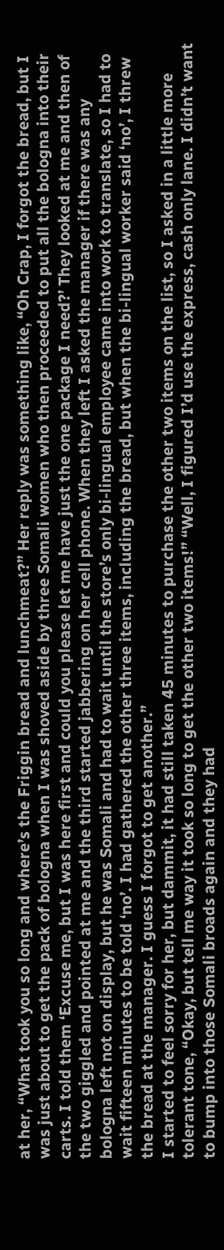at her, “What took you so long and where’s the Friggin bread and lunchmeat?” Her reply was something like, “Oh Crap, I forgot the bread, but I was just about to get the pack of bologna when I was shoved aside by three Somali women who then proceeded to put all the bologna into their carts. I told them ‘Excuse me, but I was here first and could you please let me have just the one package I need?’ They looked at me and then of the two giggled and pointed at me and the third started jabbering on her cell phone. When they left I asked the manager if there was any bologna left not on display, but he was Somali and had to wait until the store’s only bi-lingual employee came into work to translate, so I had to wait fifteen minutes to be told ‘no’. I had gathered the other three items, including the bread, but when the bi-lingual worker said ‘no’, I threw the bread at the manager. I guess I forgot to get another.”
I started to feel sorry for her, but dammit, it had still taken 45 minutes to purchase the other two items on the list, so I asked in a little more tolerant tone, “Okay, but tell me way it took so long to get the other two items!” “Well, I figured I’d use the express, cash only lane. I didn’t want to bump into those Somali broads again and they had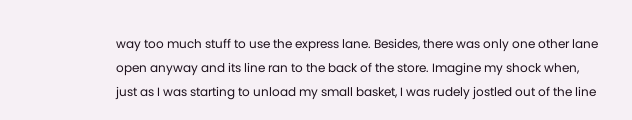way too much stuff to use the express lane. Besides, there was only one other lane open anyway and its line ran to the back of the store. Imagine my shock when, just as I was starting to unload my small basket, I was rudely jostled out of the line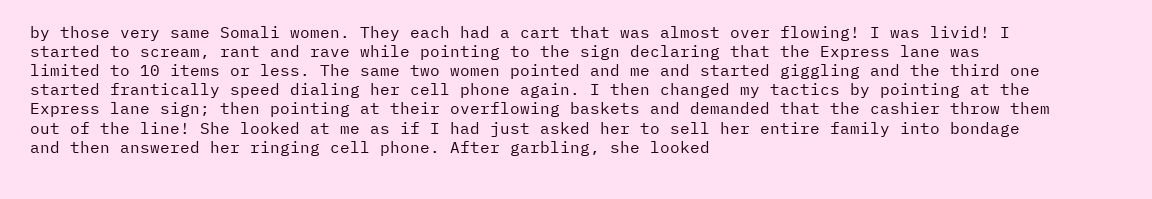by those very same Somali women. They each had a cart that was almost over flowing! I was livid! I started to scream, rant and rave while pointing to the sign declaring that the Express lane was limited to 10 items or less. The same two women pointed and me and started giggling and the third one started frantically speed dialing her cell phone again. I then changed my tactics by pointing at the Express lane sign; then pointing at their overflowing baskets and demanded that the cashier throw them out of the line! She looked at me as if I had just asked her to sell her entire family into bondage and then answered her ringing cell phone. After garbling, she looked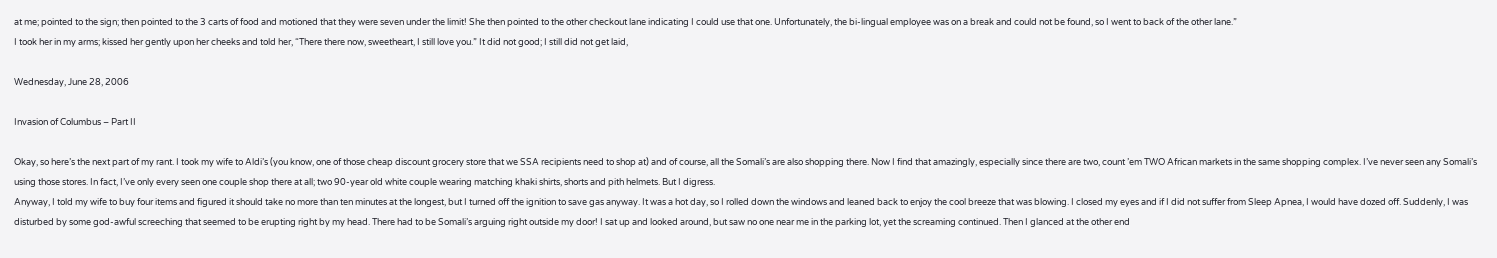at me; pointed to the sign; then pointed to the 3 carts of food and motioned that they were seven under the limit! She then pointed to the other checkout lane indicating I could use that one. Unfortunately, the bi-lingual employee was on a break and could not be found, so I went to back of the other lane.”
I took her in my arms; kissed her gently upon her cheeks and told her, “There there now, sweetheart, I still love you.” It did not good; I still did not get laid,

Wednesday, June 28, 2006

Invasion of Columbus – Part II

Okay, so here’s the next part of my rant. I took my wife to Aldi’s (you know, one of those cheap discount grocery store that we SSA recipients need to shop at) and of course, all the Somali’s are also shopping there. Now I find that amazingly, especially since there are two, count ’em TWO African markets in the same shopping complex. I’ve never seen any Somali’s using those stores. In fact, I’ve only every seen one couple shop there at all; two 90-year old white couple wearing matching khaki shirts, shorts and pith helmets. But I digress.
Anyway, I told my wife to buy four items and figured it should take no more than ten minutes at the longest, but I turned off the ignition to save gas anyway. It was a hot day, so I rolled down the windows and leaned back to enjoy the cool breeze that was blowing. I closed my eyes and if I did not suffer from Sleep Apnea, I would have dozed off. Suddenly, I was disturbed by some god-awful screeching that seemed to be erupting right by my head. There had to be Somali’s arguing right outside my door! I sat up and looked around, but saw no one near me in the parking lot, yet the screaming continued. Then I glanced at the other end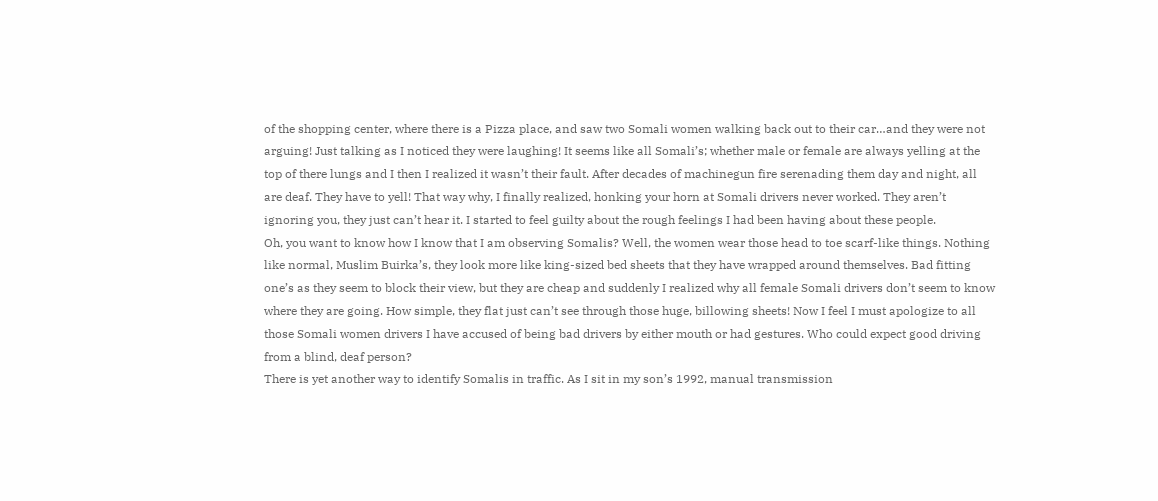of the shopping center, where there is a Pizza place, and saw two Somali women walking back out to their car…and they were not arguing! Just talking as I noticed they were laughing! It seems like all Somali’s; whether male or female are always yelling at the top of there lungs and I then I realized it wasn’t their fault. After decades of machinegun fire serenading them day and night, all are deaf. They have to yell! That way why, I finally realized, honking your horn at Somali drivers never worked. They aren’t ignoring you, they just can’t hear it. I started to feel guilty about the rough feelings I had been having about these people.
Oh, you want to know how I know that I am observing Somalis? Well, the women wear those head to toe scarf-like things. Nothing like normal, Muslim Buirka’s, they look more like king-sized bed sheets that they have wrapped around themselves. Bad fitting one’s as they seem to block their view, but they are cheap and suddenly I realized why all female Somali drivers don’t seem to know where they are going. How simple, they flat just can’t see through those huge, billowing sheets! Now I feel I must apologize to all those Somali women drivers I have accused of being bad drivers by either mouth or had gestures. Who could expect good driving from a blind, deaf person?
There is yet another way to identify Somalis in traffic. As I sit in my son’s 1992, manual transmission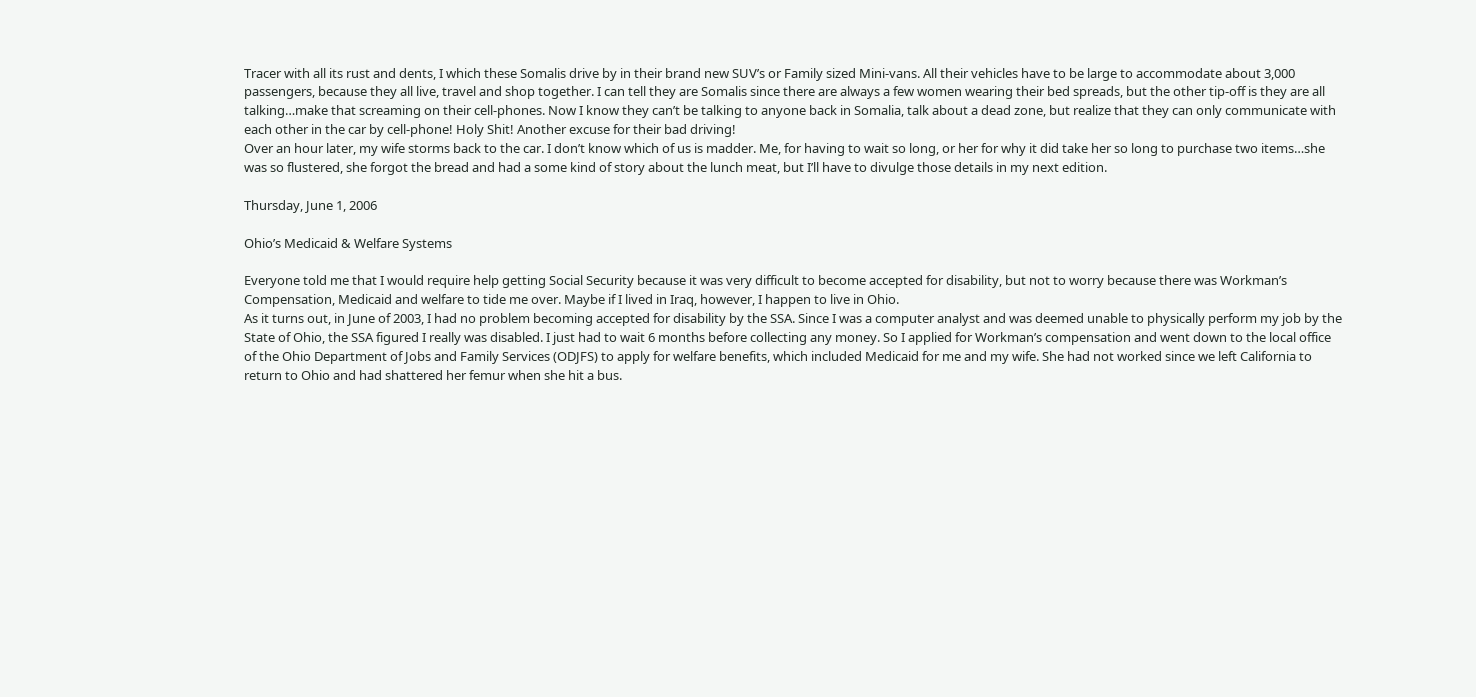Tracer with all its rust and dents, I which these Somalis drive by in their brand new SUV’s or Family sized Mini-vans. All their vehicles have to be large to accommodate about 3,000 passengers, because they all live, travel and shop together. I can tell they are Somalis since there are always a few women wearing their bed spreads, but the other tip-off is they are all talking…make that screaming on their cell-phones. Now I know they can’t be talking to anyone back in Somalia, talk about a dead zone, but realize that they can only communicate with each other in the car by cell-phone! Holy Shit! Another excuse for their bad driving!
Over an hour later, my wife storms back to the car. I don’t know which of us is madder. Me, for having to wait so long, or her for why it did take her so long to purchase two items…she was so flustered, she forgot the bread and had a some kind of story about the lunch meat, but I’ll have to divulge those details in my next edition.

Thursday, June 1, 2006

Ohio’s Medicaid & Welfare Systems

Everyone told me that I would require help getting Social Security because it was very difficult to become accepted for disability, but not to worry because there was Workman’s Compensation, Medicaid and welfare to tide me over. Maybe if I lived in Iraq, however, I happen to live in Ohio.
As it turns out, in June of 2003, I had no problem becoming accepted for disability by the SSA. Since I was a computer analyst and was deemed unable to physically perform my job by the State of Ohio, the SSA figured I really was disabled. I just had to wait 6 months before collecting any money. So I applied for Workman’s compensation and went down to the local office of the Ohio Department of Jobs and Family Services (ODJFS) to apply for welfare benefits, which included Medicaid for me and my wife. She had not worked since we left California to return to Ohio and had shattered her femur when she hit a bus.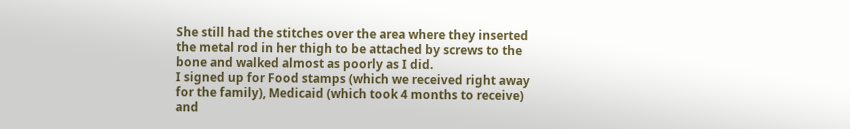She still had the stitches over the area where they inserted the metal rod in her thigh to be attached by screws to the bone and walked almost as poorly as I did.
I signed up for Food stamps (which we received right away for the family), Medicaid (which took 4 months to receive) and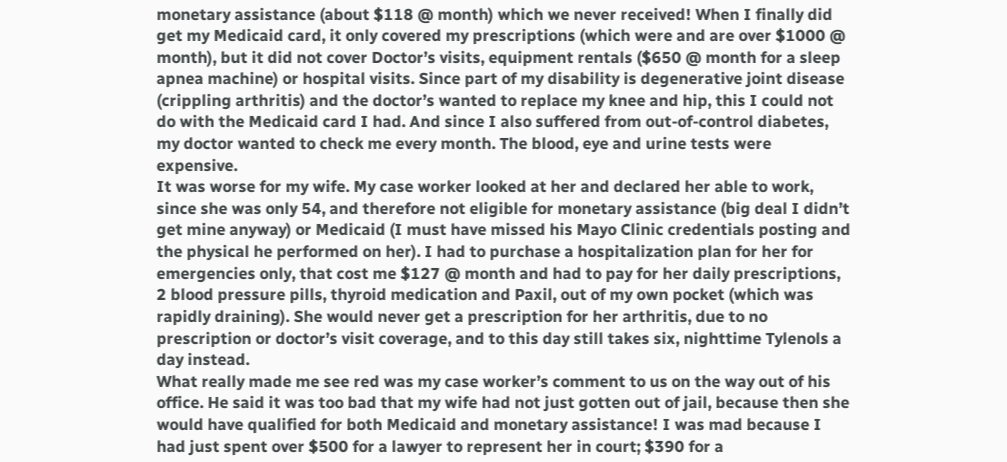monetary assistance (about $118 @ month) which we never received! When I finally did get my Medicaid card, it only covered my prescriptions (which were and are over $1000 @ month), but it did not cover Doctor’s visits, equipment rentals ($650 @ month for a sleep apnea machine) or hospital visits. Since part of my disability is degenerative joint disease (crippling arthritis) and the doctor’s wanted to replace my knee and hip, this I could not do with the Medicaid card I had. And since I also suffered from out-of-control diabetes, my doctor wanted to check me every month. The blood, eye and urine tests were expensive.
It was worse for my wife. My case worker looked at her and declared her able to work, since she was only 54, and therefore not eligible for monetary assistance (big deal I didn’t get mine anyway) or Medicaid (I must have missed his Mayo Clinic credentials posting and the physical he performed on her). I had to purchase a hospitalization plan for her for emergencies only, that cost me $127 @ month and had to pay for her daily prescriptions, 2 blood pressure pills, thyroid medication and Paxil, out of my own pocket (which was rapidly draining). She would never get a prescription for her arthritis, due to no prescription or doctor’s visit coverage, and to this day still takes six, nighttime Tylenols a day instead.
What really made me see red was my case worker’s comment to us on the way out of his office. He said it was too bad that my wife had not just gotten out of jail, because then she would have qualified for both Medicaid and monetary assistance! I was mad because I had just spent over $500 for a lawyer to represent her in court; $390 for a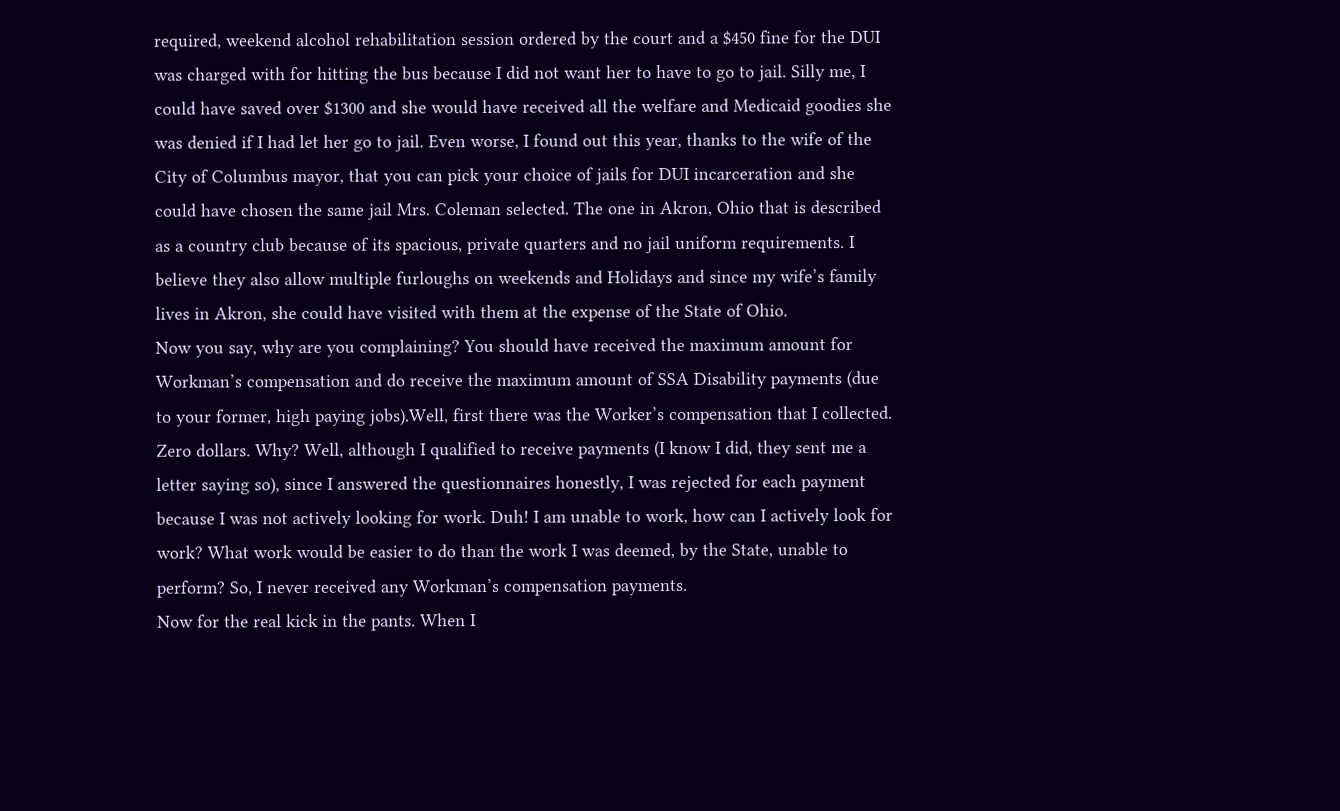required, weekend alcohol rehabilitation session ordered by the court and a $450 fine for the DUI was charged with for hitting the bus because I did not want her to have to go to jail. Silly me, I could have saved over $1300 and she would have received all the welfare and Medicaid goodies she was denied if I had let her go to jail. Even worse, I found out this year, thanks to the wife of the City of Columbus mayor, that you can pick your choice of jails for DUI incarceration and she could have chosen the same jail Mrs. Coleman selected. The one in Akron, Ohio that is described as a country club because of its spacious, private quarters and no jail uniform requirements. I believe they also allow multiple furloughs on weekends and Holidays and since my wife’s family lives in Akron, she could have visited with them at the expense of the State of Ohio.
Now you say, why are you complaining? You should have received the maximum amount for Workman’s compensation and do receive the maximum amount of SSA Disability payments (due to your former, high paying jobs).Well, first there was the Worker’s compensation that I collected. Zero dollars. Why? Well, although I qualified to receive payments (I know I did, they sent me a letter saying so), since I answered the questionnaires honestly, I was rejected for each payment because I was not actively looking for work. Duh! I am unable to work, how can I actively look for work? What work would be easier to do than the work I was deemed, by the State, unable to perform? So, I never received any Workman’s compensation payments.
Now for the real kick in the pants. When I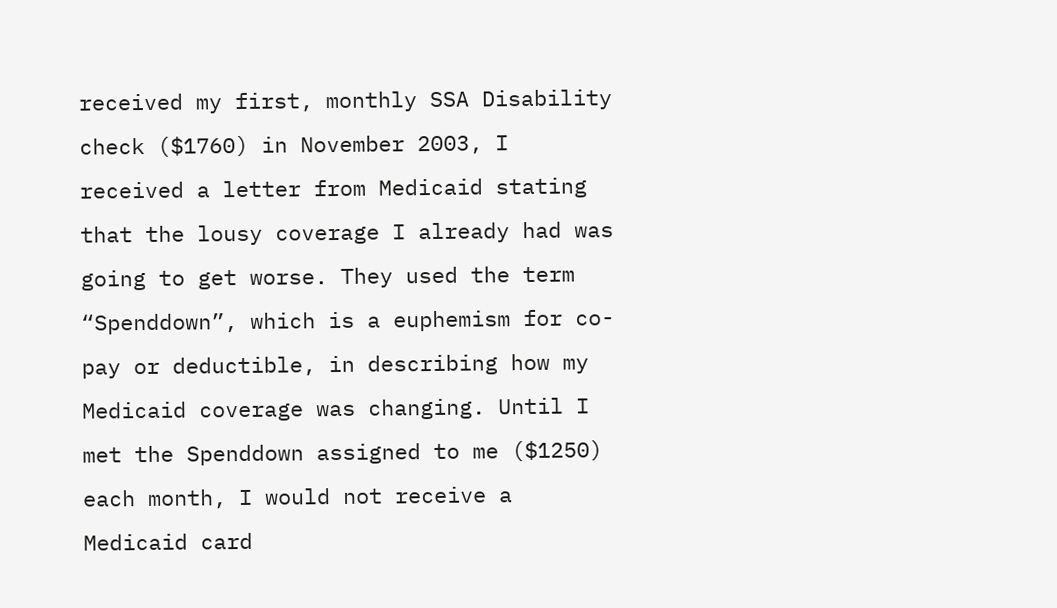received my first, monthly SSA Disability check ($1760) in November 2003, I received a letter from Medicaid stating that the lousy coverage I already had was going to get worse. They used the term “Spenddown”, which is a euphemism for co-pay or deductible, in describing how my Medicaid coverage was changing. Until I met the Spenddown assigned to me ($1250) each month, I would not receive a Medicaid card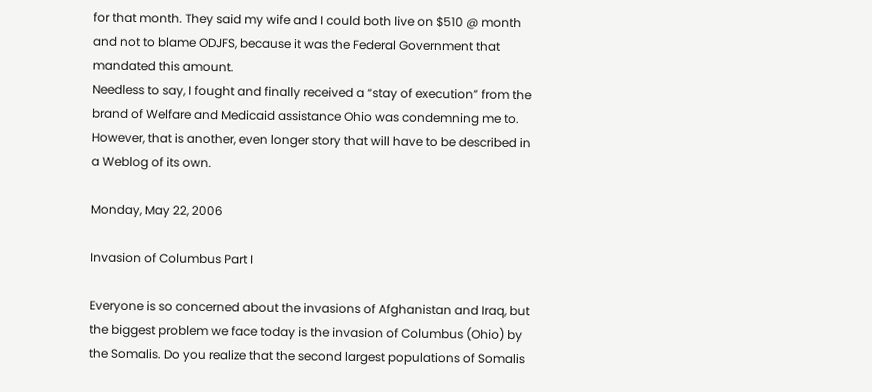for that month. They said my wife and I could both live on $510 @ month and not to blame ODJFS, because it was the Federal Government that mandated this amount.
Needless to say, I fought and finally received a “stay of execution” from the brand of Welfare and Medicaid assistance Ohio was condemning me to. However, that is another, even longer story that will have to be described in a Weblog of its own.

Monday, May 22, 2006

Invasion of Columbus Part I

Everyone is so concerned about the invasions of Afghanistan and Iraq, but the biggest problem we face today is the invasion of Columbus (Ohio) by the Somalis. Do you realize that the second largest populations of Somalis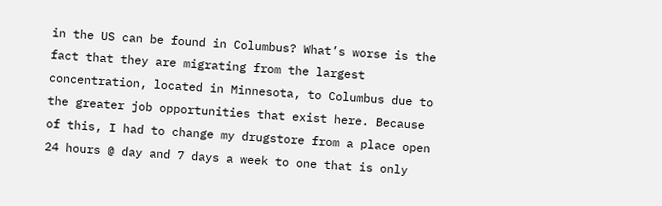in the US can be found in Columbus? What’s worse is the fact that they are migrating from the largest concentration, located in Minnesota, to Columbus due to the greater job opportunities that exist here. Because of this, I had to change my drugstore from a place open 24 hours @ day and 7 days a week to one that is only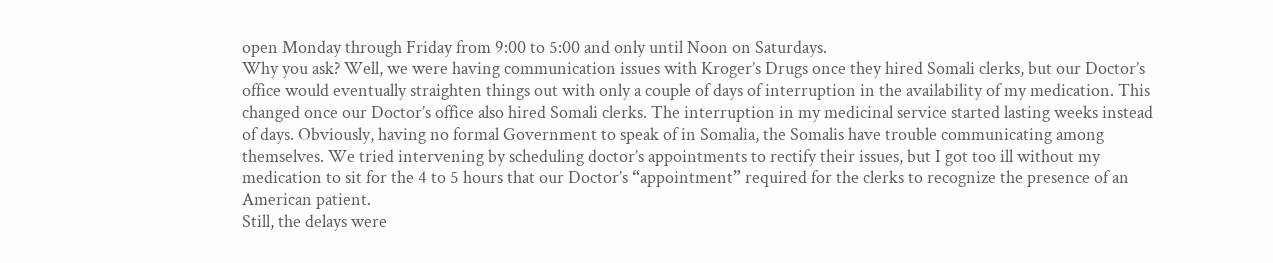open Monday through Friday from 9:00 to 5:00 and only until Noon on Saturdays.
Why you ask? Well, we were having communication issues with Kroger’s Drugs once they hired Somali clerks, but our Doctor’s office would eventually straighten things out with only a couple of days of interruption in the availability of my medication. This changed once our Doctor’s office also hired Somali clerks. The interruption in my medicinal service started lasting weeks instead of days. Obviously, having no formal Government to speak of in Somalia, the Somalis have trouble communicating among themselves. We tried intervening by scheduling doctor’s appointments to rectify their issues, but I got too ill without my medication to sit for the 4 to 5 hours that our Doctor’s “appointment” required for the clerks to recognize the presence of an American patient.
Still, the delays were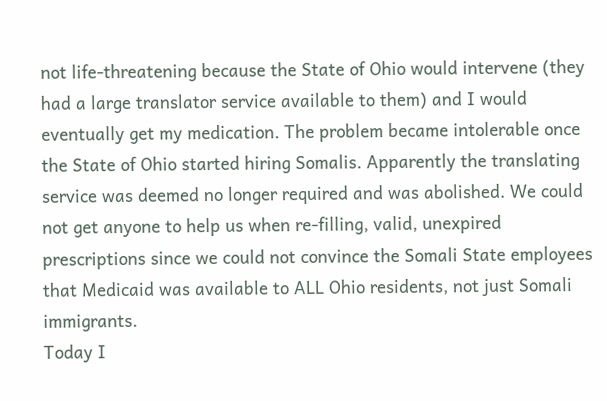not life-threatening because the State of Ohio would intervene (they had a large translator service available to them) and I would eventually get my medication. The problem became intolerable once the State of Ohio started hiring Somalis. Apparently the translating service was deemed no longer required and was abolished. We could not get anyone to help us when re-filling, valid, unexpired prescriptions since we could not convince the Somali State employees that Medicaid was available to ALL Ohio residents, not just Somali immigrants.
Today I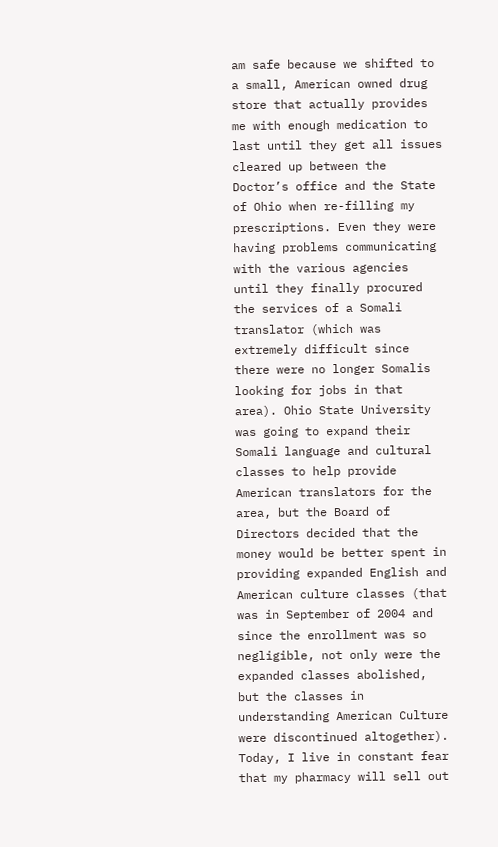am safe because we shifted to a small, American owned drug store that actually provides me with enough medication to last until they get all issues cleared up between the Doctor’s office and the State of Ohio when re-filling my prescriptions. Even they were having problems communicating with the various agencies until they finally procured the services of a Somali translator (which was extremely difficult since there were no longer Somalis looking for jobs in that area). Ohio State University was going to expand their Somali language and cultural classes to help provide American translators for the area, but the Board of Directors decided that the money would be better spent in providing expanded English and American culture classes (that was in September of 2004 and since the enrollment was so negligible, not only were the expanded classes abolished, but the classes in understanding American Culture were discontinued altogether).
Today, I live in constant fear that my pharmacy will sell out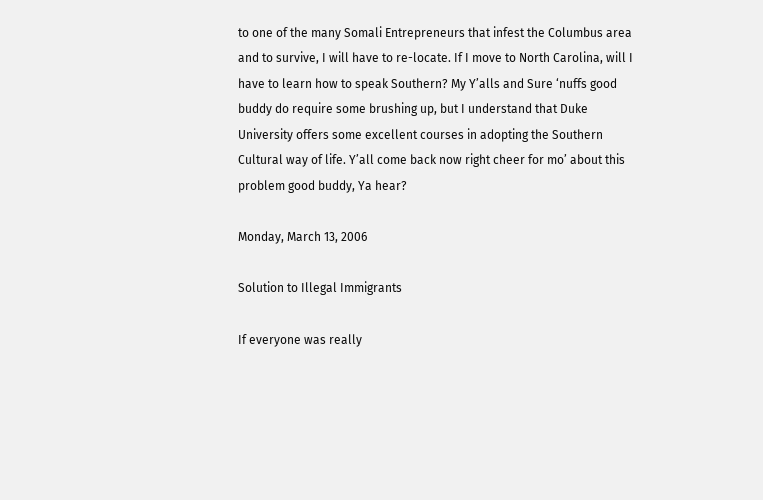to one of the many Somali Entrepreneurs that infest the Columbus area and to survive, I will have to re-locate. If I move to North Carolina, will I have to learn how to speak Southern? My Y’alls and Sure ‘nuffs good buddy do require some brushing up, but I understand that Duke University offers some excellent courses in adopting the Southern Cultural way of life. Y’all come back now right cheer for mo’ about this problem good buddy, Ya hear?

Monday, March 13, 2006

Solution to Illegal Immigrants

If everyone was really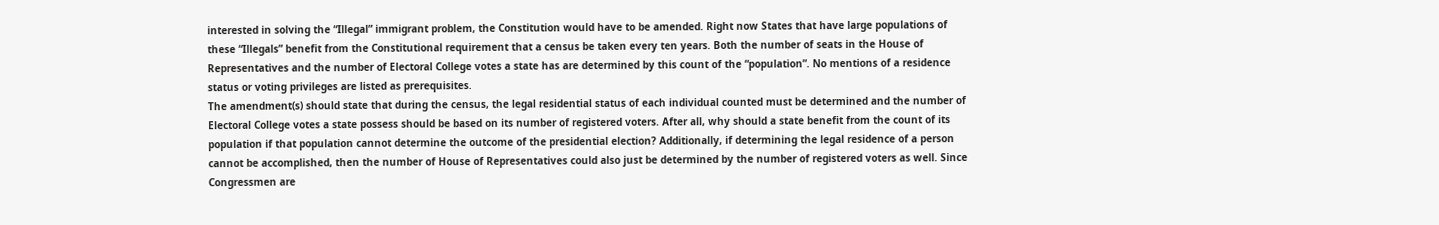interested in solving the “Illegal” immigrant problem, the Constitution would have to be amended. Right now States that have large populations of these “Illegals” benefit from the Constitutional requirement that a census be taken every ten years. Both the number of seats in the House of Representatives and the number of Electoral College votes a state has are determined by this count of the “population”. No mentions of a residence status or voting privileges are listed as prerequisites.
The amendment(s) should state that during the census, the legal residential status of each individual counted must be determined and the number of Electoral College votes a state possess should be based on its number of registered voters. After all, why should a state benefit from the count of its population if that population cannot determine the outcome of the presidential election? Additionally, if determining the legal residence of a person cannot be accomplished, then the number of House of Representatives could also just be determined by the number of registered voters as well. Since Congressmen are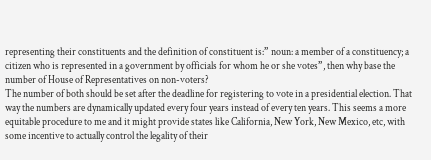representing their constituents and the definition of constituent is:” noun: a member of a constituency; a citizen who is represented in a government by officials for whom he or she votes”, then why base the number of House of Representatives on non-voters?
The number of both should be set after the deadline for registering to vote in a presidential election. That way the numbers are dynamically updated every four years instead of every ten years. This seems a more equitable procedure to me and it might provide states like California, New York, New Mexico, etc, with some incentive to actually control the legality of their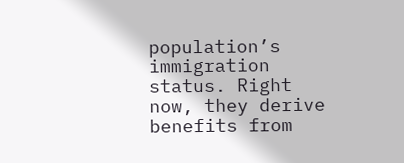population’s immigration status. Right now, they derive benefits from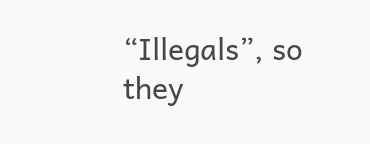“Illegals”, so they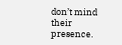don’t mind their presence.